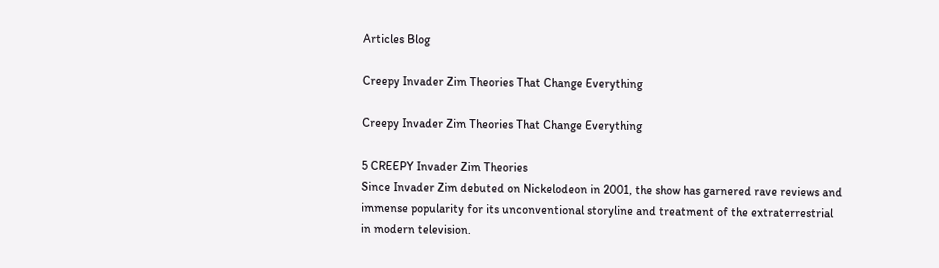Articles Blog

Creepy Invader Zim Theories That Change Everything

Creepy Invader Zim Theories That Change Everything

5 CREEPY Invader Zim Theories
Since Invader Zim debuted on Nickelodeon in 2001, the show has garnered rave reviews and
immense popularity for its unconventional storyline and treatment of the extraterrestrial
in modern television.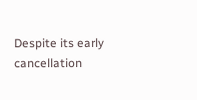Despite its early cancellation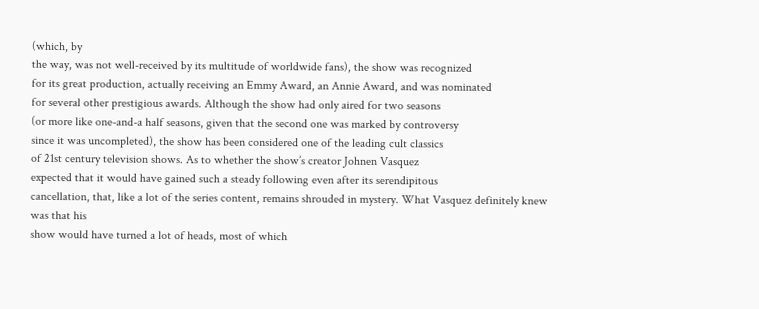(which, by
the way, was not well-received by its multitude of worldwide fans), the show was recognized
for its great production, actually receiving an Emmy Award, an Annie Award, and was nominated
for several other prestigious awards. Although the show had only aired for two seasons
(or more like one-and-a half seasons, given that the second one was marked by controversy
since it was uncompleted), the show has been considered one of the leading cult classics
of 21st century television shows. As to whether the show’s creator Johnen Vasquez
expected that it would have gained such a steady following even after its serendipitous
cancellation, that, like a lot of the series content, remains shrouded in mystery. What Vasquez definitely knew was that his
show would have turned a lot of heads, most of which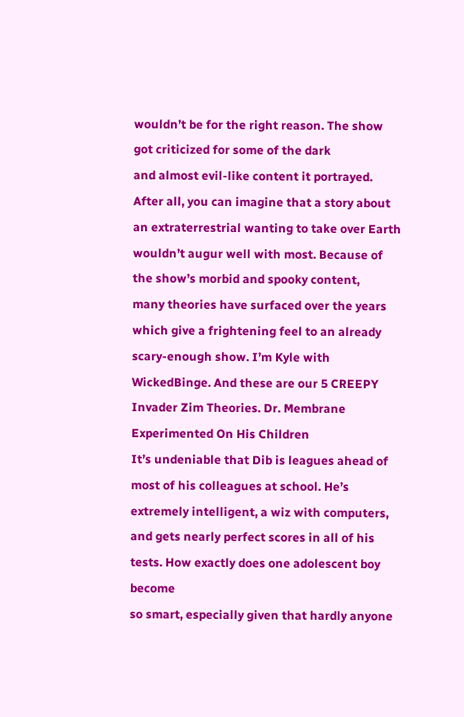wouldn’t be for the right reason. The show got criticized for some of the dark
and almost evil-like content it portrayed. After all, you can imagine that a story about
an extraterrestrial wanting to take over Earth wouldn’t augur well with most. Because of the show’s morbid and spooky content,
many theories have surfaced over the years which give a frightening feel to an already
scary-enough show. I’m Kyle with WickedBinge. And these are our 5 CREEPY Invader Zim Theories. Dr. Membrane Experimented On His Children
It’s undeniable that Dib is leagues ahead of most of his colleagues at school. He’s extremely intelligent, a wiz with computers,
and gets nearly perfect scores in all of his tests. How exactly does one adolescent boy become
so smart, especially given that hardly anyone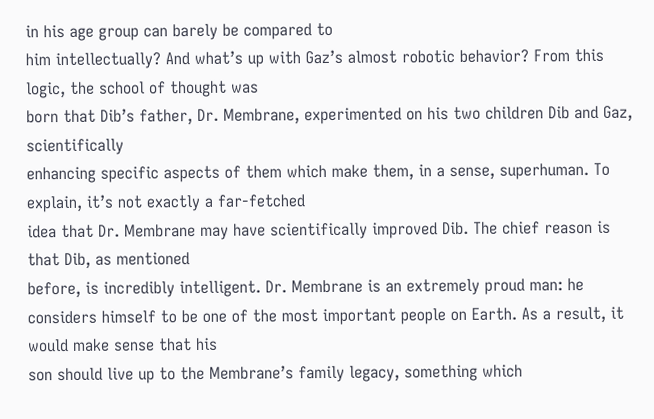in his age group can barely be compared to
him intellectually? And what’s up with Gaz’s almost robotic behavior? From this logic, the school of thought was
born that Dib’s father, Dr. Membrane, experimented on his two children Dib and Gaz, scientifically
enhancing specific aspects of them which make them, in a sense, superhuman. To explain, it’s not exactly a far-fetched
idea that Dr. Membrane may have scientifically improved Dib. The chief reason is that Dib, as mentioned
before, is incredibly intelligent. Dr. Membrane is an extremely proud man: he
considers himself to be one of the most important people on Earth. As a result, it would make sense that his
son should live up to the Membrane’s family legacy, something which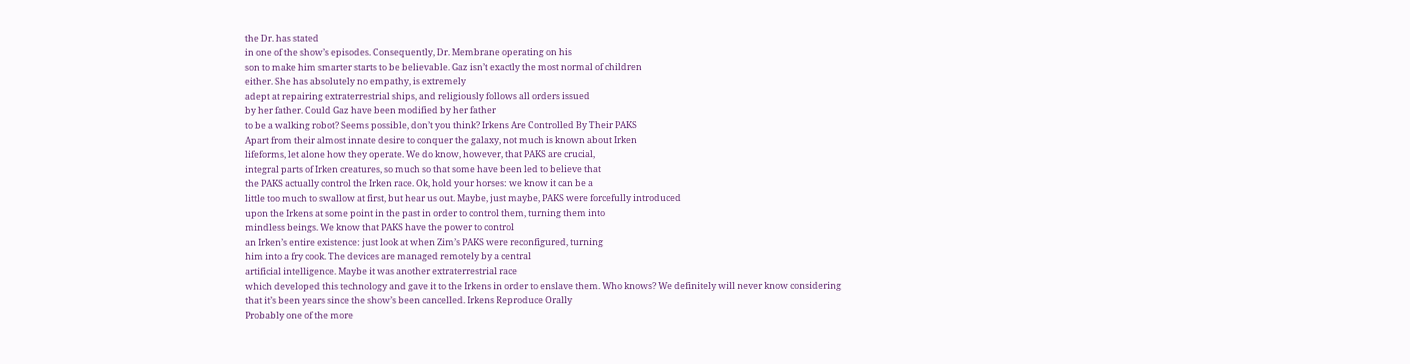the Dr. has stated
in one of the show’s episodes. Consequently, Dr. Membrane operating on his
son to make him smarter starts to be believable. Gaz isn’t exactly the most normal of children
either. She has absolutely no empathy, is extremely
adept at repairing extraterrestrial ships, and religiously follows all orders issued
by her father. Could Gaz have been modified by her father
to be a walking robot? Seems possible, don’t you think? Irkens Are Controlled By Their PAKS
Apart from their almost innate desire to conquer the galaxy, not much is known about Irken
lifeforms, let alone how they operate. We do know, however, that PAKS are crucial,
integral parts of Irken creatures, so much so that some have been led to believe that
the PAKS actually control the Irken race. Ok, hold your horses: we know it can be a
little too much to swallow at first, but hear us out. Maybe, just maybe, PAKS were forcefully introduced
upon the Irkens at some point in the past in order to control them, turning them into
mindless beings. We know that PAKS have the power to control
an Irken’s entire existence: just look at when Zim’s PAKS were reconfigured, turning
him into a fry cook. The devices are managed remotely by a central
artificial intelligence. Maybe it was another extraterrestrial race
which developed this technology and gave it to the Irkens in order to enslave them. Who knows? We definitely will never know considering
that it’s been years since the show’s been cancelled. Irkens Reproduce Orally
Probably one of the more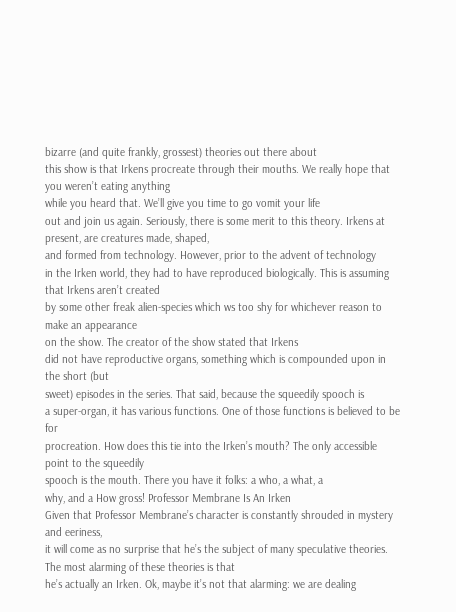bizarre (and quite frankly, grossest) theories out there about
this show is that Irkens procreate through their mouths. We really hope that you weren’t eating anything
while you heard that. We’ll give you time to go vomit your life
out and join us again. Seriously, there is some merit to this theory. Irkens at present, are creatures made, shaped,
and formed from technology. However, prior to the advent of technology
in the Irken world, they had to have reproduced biologically. This is assuming that Irkens aren’t created
by some other freak alien-species which ws too shy for whichever reason to make an appearance
on the show. The creator of the show stated that Irkens
did not have reproductive organs, something which is compounded upon in the short (but
sweet) episodes in the series. That said, because the squeedily spooch is
a super-organ, it has various functions. One of those functions is believed to be for
procreation. How does this tie into the Irken’s mouth? The only accessible point to the squeedily
spooch is the mouth. There you have it folks: a who, a what, a
why, and a How gross! Professor Membrane Is An Irken
Given that Professor Membrane’s character is constantly shrouded in mystery and eeriness,
it will come as no surprise that he’s the subject of many speculative theories. The most alarming of these theories is that
he’s actually an Irken. Ok, maybe it’s not that alarming: we are dealing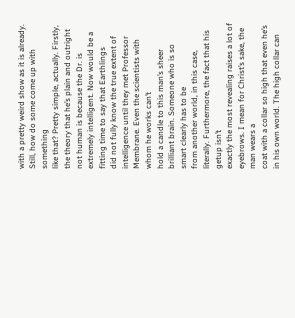with a pretty weird show as it is already. Still, how do some come up with something
like that? Pretty simple, actually. Firstly, the theory that he’s plain and outright
not human is because the Dr. is extremely intelligent. Now would be a fitting time to say that Earthlings
did not fully know the true extent of intelligence until they met Professor Membrane. Even the scientists with whom he works can’t
hold a candle to this man’s sheer brilliant brain. Someone who is so smart clearly has to be
from another world, in this case, literally. Furthermore, the fact that his getup isn’t
exactly the most revealing raises a lot of eyebrows. I mean for Christ’s sake, the man wears a
coat with a collar so high that even he’s in his own world. The high collar can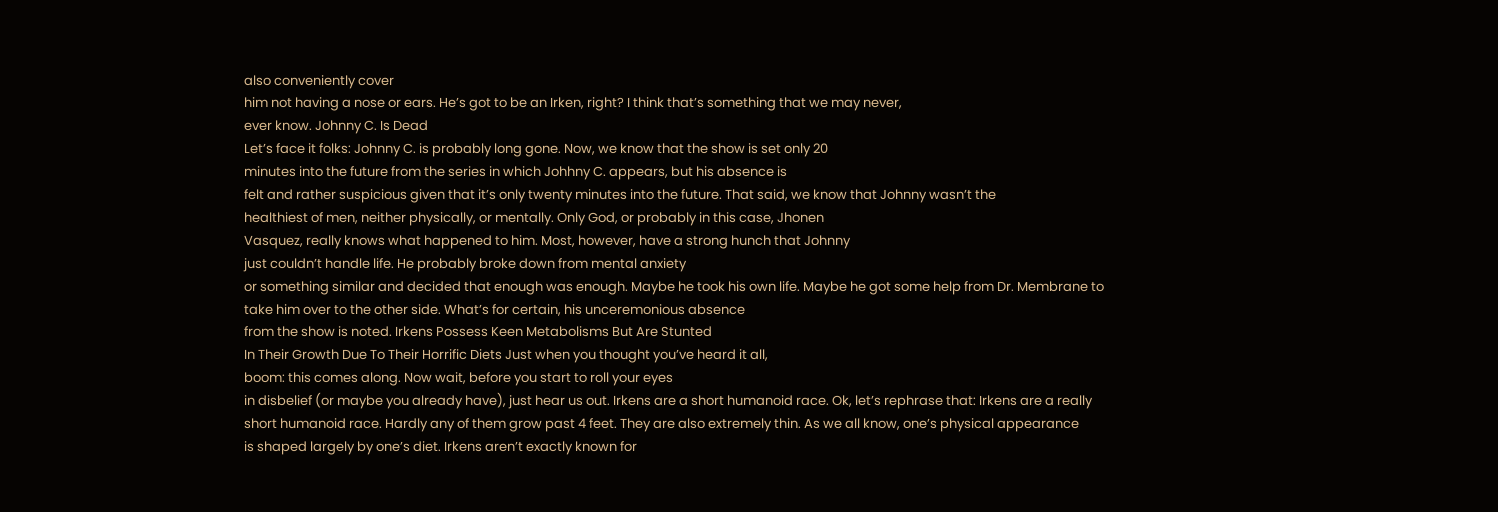also conveniently cover
him not having a nose or ears. He’s got to be an Irken, right? I think that’s something that we may never,
ever know. Johnny C. Is Dead
Let’s face it folks: Johnny C. is probably long gone. Now, we know that the show is set only 20
minutes into the future from the series in which Johhny C. appears, but his absence is
felt and rather suspicious given that it’s only twenty minutes into the future. That said, we know that Johnny wasn’t the
healthiest of men, neither physically, or mentally. Only God, or probably in this case, Jhonen
Vasquez, really knows what happened to him. Most, however, have a strong hunch that Johnny
just couldn’t handle life. He probably broke down from mental anxiety
or something similar and decided that enough was enough. Maybe he took his own life. Maybe he got some help from Dr. Membrane to
take him over to the other side. What’s for certain, his unceremonious absence
from the show is noted. Irkens Possess Keen Metabolisms But Are Stunted
In Their Growth Due To Their Horrific Diets Just when you thought you’ve heard it all,
boom: this comes along. Now wait, before you start to roll your eyes
in disbelief (or maybe you already have), just hear us out. Irkens are a short humanoid race. Ok, let’s rephrase that: Irkens are a really
short humanoid race. Hardly any of them grow past 4 feet. They are also extremely thin. As we all know, one’s physical appearance
is shaped largely by one’s diet. Irkens aren’t exactly known for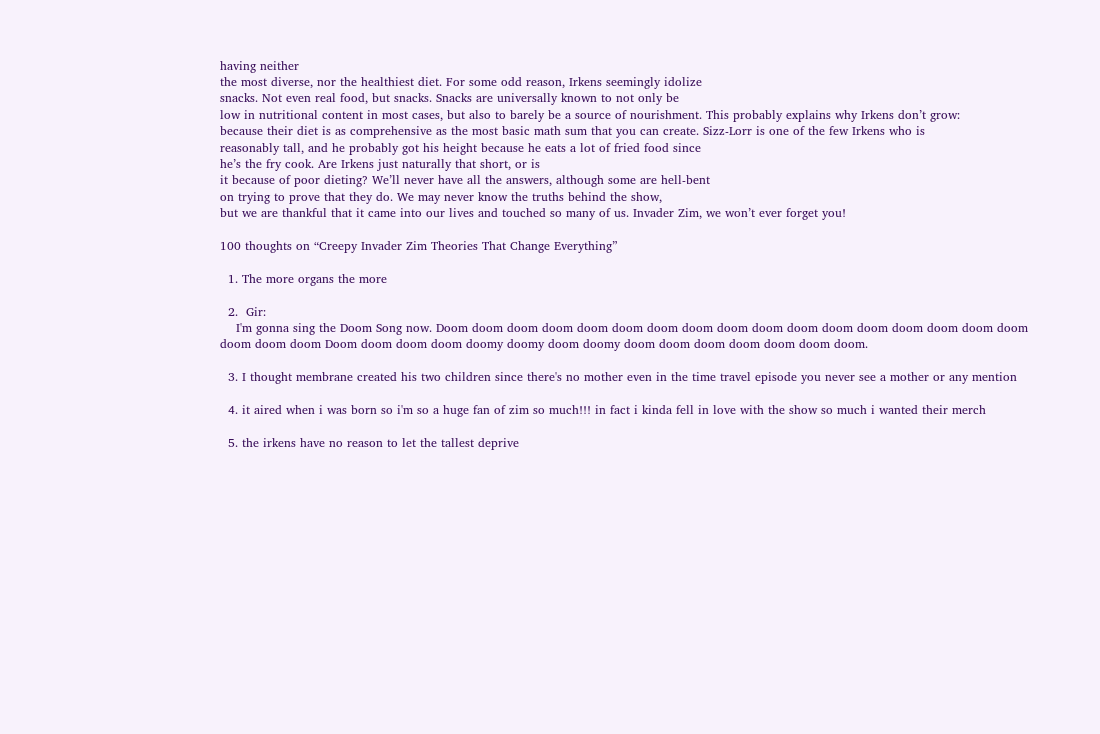having neither
the most diverse, nor the healthiest diet. For some odd reason, Irkens seemingly idolize
snacks. Not even real food, but snacks. Snacks are universally known to not only be
low in nutritional content in most cases, but also to barely be a source of nourishment. This probably explains why Irkens don’t grow:
because their diet is as comprehensive as the most basic math sum that you can create. Sizz-Lorr is one of the few Irkens who is
reasonably tall, and he probably got his height because he eats a lot of fried food since
he’s the fry cook. Are Irkens just naturally that short, or is
it because of poor dieting? We’ll never have all the answers, although some are hell-bent
on trying to prove that they do. We may never know the truths behind the show,
but we are thankful that it came into our lives and touched so many of us. Invader Zim, we won’t ever forget you!

100 thoughts on “Creepy Invader Zim Theories That Change Everything”

  1. The more organs the more

  2.  Gir:
    I'm gonna sing the Doom Song now. Doom doom doom doom doom doom doom doom doom doom doom doom doom doom doom doom doom doom doom doom Doom doom doom doom doomy doomy doom doomy doom doom doom doom doom doom doom.

  3. I thought membrane created his two children since there's no mother even in the time travel episode you never see a mother or any mention

  4. it aired when i was born so i'm so a huge fan of zim so much!!! in fact i kinda fell in love with the show so much i wanted their merch

  5. the irkens have no reason to let the tallest deprive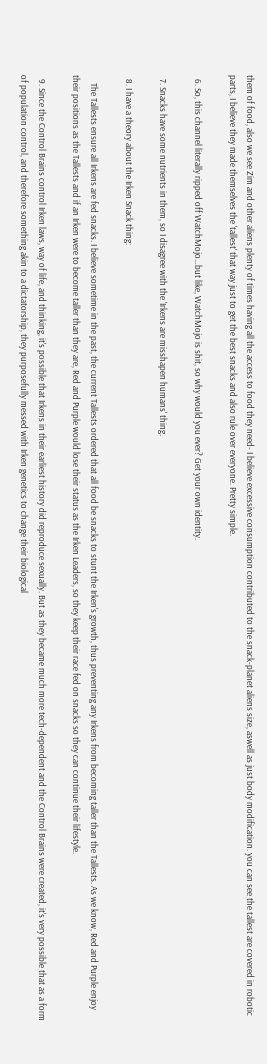them of food, also we see Zim and other aliens plenty of times having all the access to food they need- I believe excessive consumption contributed to the snack-planet aliens size, aswell as just body modification. you can see the tallest are covered in robotic parts, I believe they made themselves the 'tallest' that way just to get the best snacks and also rule over everyone. Pretty simple.

  6. So, this channel literally ripped off WatchMojo…but like, WatchMojo is shit, so why would you ever? Get your own identity.

  7. Snacks have some nutrients in them, so I disagree with the 'Irkens are misshapen humans' thing.

  8. I have a theory about the Irken Snack thing:

    The Tallests ensure all Irkens are fed snacks. I believe sometime in the past, the current Tallests ordered that all food be snacks to stunt the Irken's growth, thus preventing any Irkens from becoming taller than the Tallests. As we know, Red and Purple enjoy their positions as the Tallests and if an Irken were to become taller than they are, Red and Purple would lose their status as the Irken Leaders, so they keep their race fed on snacks so they can continue their lifestyle.

  9. Since the Control Brains control Irken laws, way of life, and thinking, it's possible that Irkens in their earliest history did reproduce sexually. But as they became much more tech-dependent and the Control Brains were created, it's very possible that as a form of population control, and therefore something akin to a dictatorship, they purposefully messed with Irken genetics to change their biological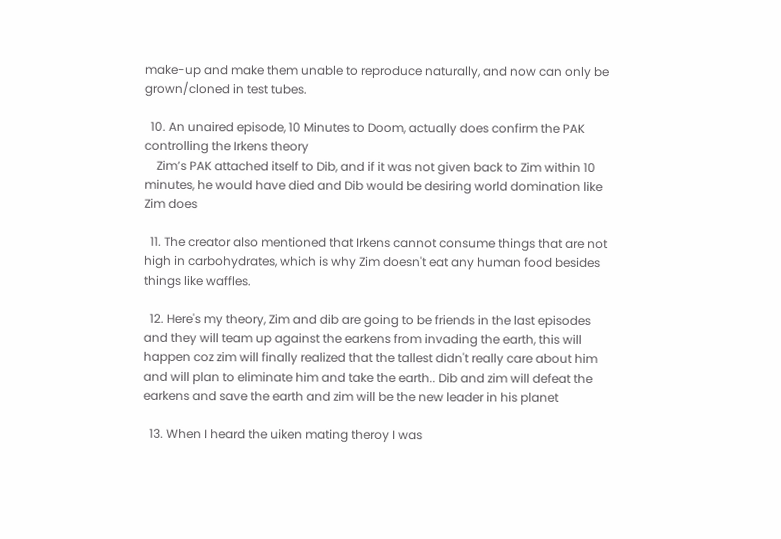make-up and make them unable to reproduce naturally, and now can only be grown/cloned in test tubes.

  10. An unaired episode, 10 Minutes to Doom, actually does confirm the PAK controlling the Irkens theory
    Zim’s PAK attached itself to Dib, and if it was not given back to Zim within 10 minutes, he would have died and Dib would be desiring world domination like Zim does

  11. The creator also mentioned that Irkens cannot consume things that are not high in carbohydrates, which is why Zim doesn't eat any human food besides things like waffles.

  12. Here's my theory, Zim and dib are going to be friends in the last episodes and they will team up against the earkens from invading the earth, this will happen coz zim will finally realized that the tallest didn't really care about him and will plan to eliminate him and take the earth.. Dib and zim will defeat the earkens and save the earth and zim will be the new leader in his planet

  13. When I heard the uiken mating theroy I was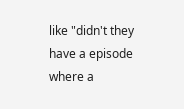like "didn't they have a episode where a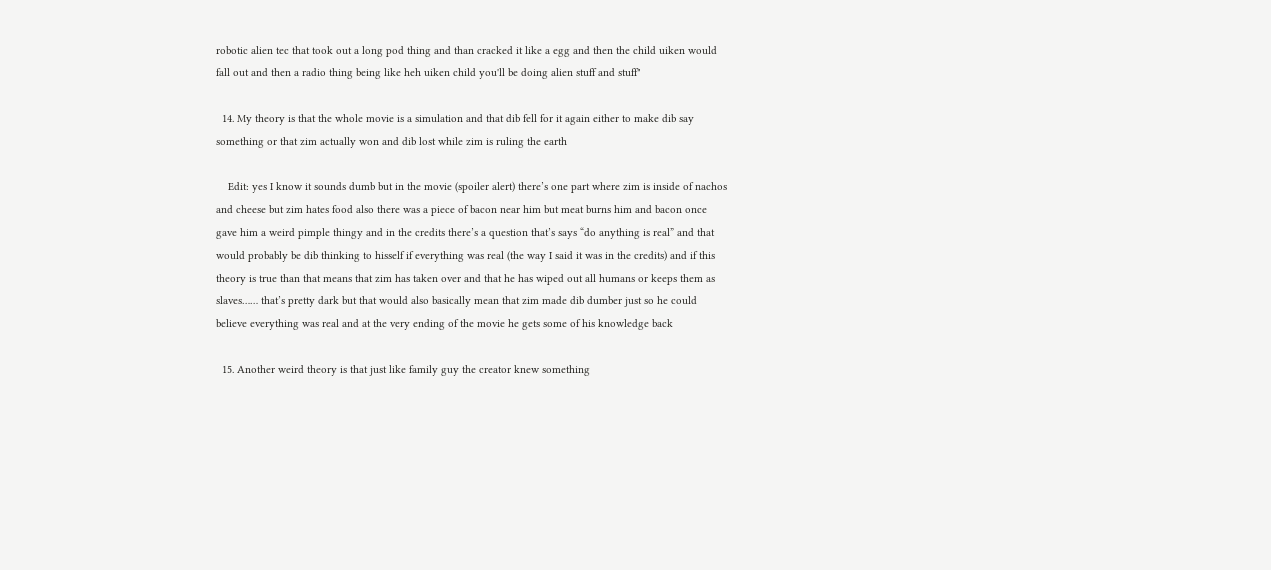robotic alien tec that took out a long pod thing and than cracked it like a egg and then the child uiken would fall out and then a radio thing being like heh uiken child you'll be doing alien stuff and stuff"

  14. My theory is that the whole movie is a simulation and that dib fell for it again either to make dib say something or that zim actually won and dib lost while zim is ruling the earth

    Edit: yes I know it sounds dumb but in the movie (spoiler alert) there’s one part where zim is inside of nachos and cheese but zim hates food also there was a piece of bacon near him but meat burns him and bacon once gave him a weird pimple thingy and in the credits there’s a question that’s says “do anything is real” and that would probably be dib thinking to hisself if everything was real (the way I said it was in the credits) and if this theory is true than that means that zim has taken over and that he has wiped out all humans or keeps them as slaves…… that’s pretty dark but that would also basically mean that zim made dib dumber just so he could believe everything was real and at the very ending of the movie he gets some of his knowledge back

  15. Another weird theory is that just like family guy the creator knew something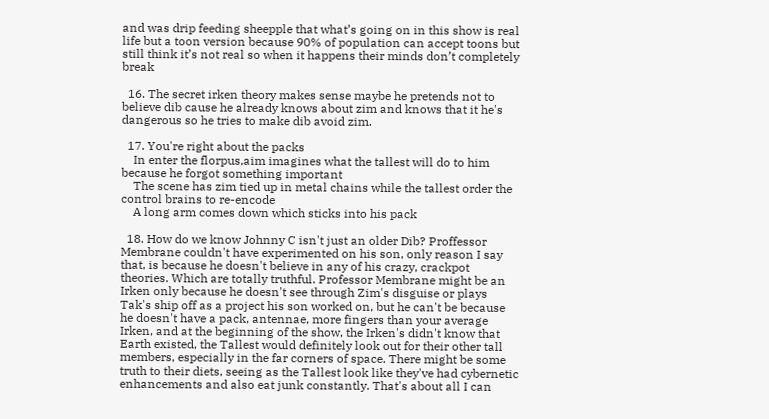and was drip feeding sheepple that what’s going on in this show is real life but a toon version because 90% of population can accept toons but still think it’s not real so when it happens their minds don’t completely break

  16. The secret irken theory makes sense maybe he pretends not to believe dib cause he already knows about zim and knows that it he's dangerous so he tries to make dib avoid zim.

  17. You're right about the packs
    In enter the florpus,aim imagines what the tallest will do to him because he forgot something important
    The scene has zim tied up in metal chains while the tallest order the control brains to re-encode
    A long arm comes down which sticks into his pack

  18. How do we know Johnny C isn't just an older Dib? Proffessor Membrane couldn't have experimented on his son, only reason I say that, is because he doesn't believe in any of his crazy, crackpot theories. Which are totally truthful. Professor Membrane might be an Irken only because he doesn't see through Zim's disguise or plays Tak's ship off as a project his son worked on, but he can't be because he doesn't have a pack, antennae, more fingers than your average Irken, and at the beginning of the show, the Irken's didn't know that Earth existed, the Tallest would definitely look out for their other tall members, especially in the far corners of space. There might be some truth to their diets, seeing as the Tallest look like they've had cybernetic enhancements and also eat junk constantly. That's about all I can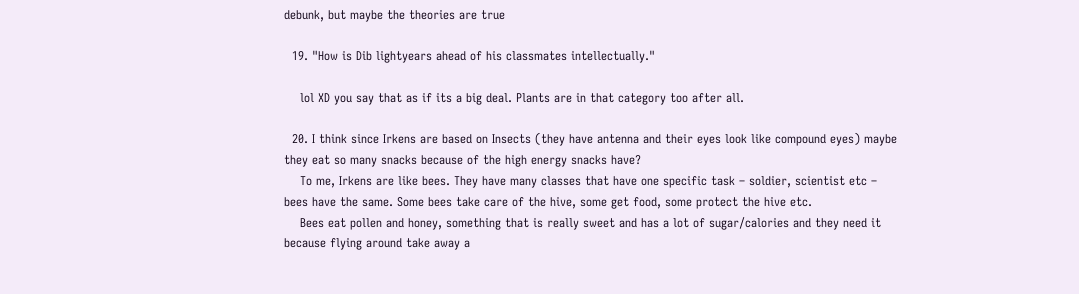debunk, but maybe the theories are true

  19. "How is Dib lightyears ahead of his classmates intellectually."

    lol XD you say that as if its a big deal. Plants are in that category too after all.

  20. I think since Irkens are based on Insects (they have antenna and their eyes look like compound eyes) maybe they eat so many snacks because of the high energy snacks have?
    To me, Irkens are like bees. They have many classes that have one specific task – soldier, scientist etc – bees have the same. Some bees take care of the hive, some get food, some protect the hive etc.
    Bees eat pollen and honey, something that is really sweet and has a lot of sugar/calories and they need it because flying around take away a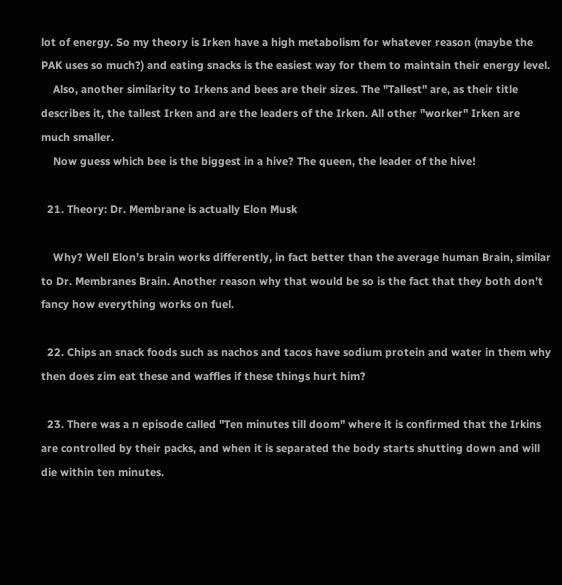lot of energy. So my theory is Irken have a high metabolism for whatever reason (maybe the PAK uses so much?) and eating snacks is the easiest way for them to maintain their energy level.
    Also, another similarity to Irkens and bees are their sizes. The "Tallest" are, as their title describes it, the tallest Irken and are the leaders of the Irken. All other "worker" Irken are much smaller.
    Now guess which bee is the biggest in a hive? The queen, the leader of the hive!

  21. Theory: Dr. Membrane is actually Elon Musk

    Why? Well Elon’s brain works differently, in fact better than the average human Brain, similar to Dr. Membranes Brain. Another reason why that would be so is the fact that they both don’t fancy how everything works on fuel.

  22. Chips an snack foods such as nachos and tacos have sodium protein and water in them why then does zim eat these and waffles if these things hurt him?

  23. There was a n episode called "Ten minutes till doom" where it is confirmed that the Irkins are controlled by their packs, and when it is separated the body starts shutting down and will die within ten minutes.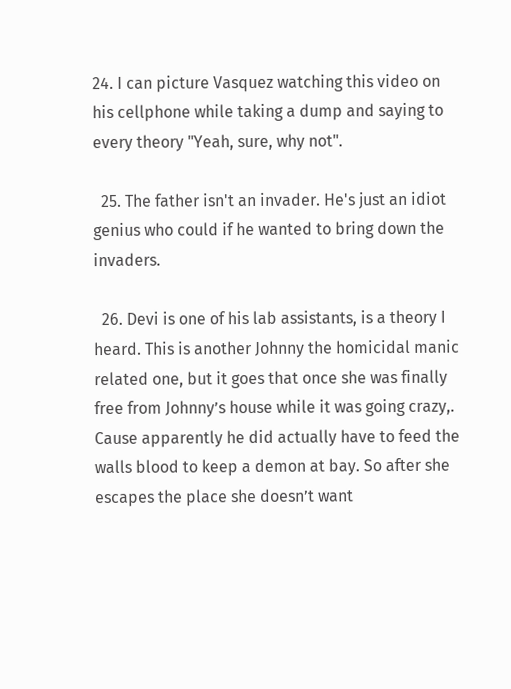24. I can picture Vasquez watching this video on his cellphone while taking a dump and saying to every theory "Yeah, sure, why not".

  25. The father isn't an invader. He's just an idiot genius who could if he wanted to bring down the invaders.

  26. Devi is one of his lab assistants, is a theory I heard. This is another Johnny the homicidal manic related one, but it goes that once she was finally free from Johnny’s house while it was going crazy,. Cause apparently he did actually have to feed the walls blood to keep a demon at bay. So after she escapes the place she doesn’t want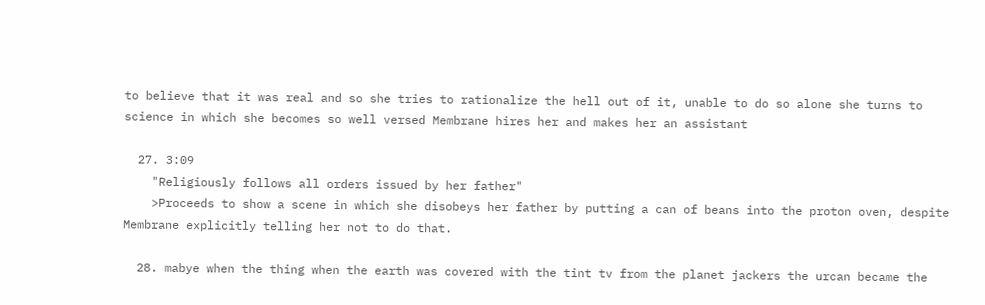to believe that it was real and so she tries to rationalize the hell out of it, unable to do so alone she turns to science in which she becomes so well versed Membrane hires her and makes her an assistant

  27. 3:09
    "Religiously follows all orders issued by her father"
    >Proceeds to show a scene in which she disobeys her father by putting a can of beans into the proton oven, despite Membrane explicitly telling her not to do that.

  28. mabye when the thing when the earth was covered with the tint tv from the planet jackers the urcan became the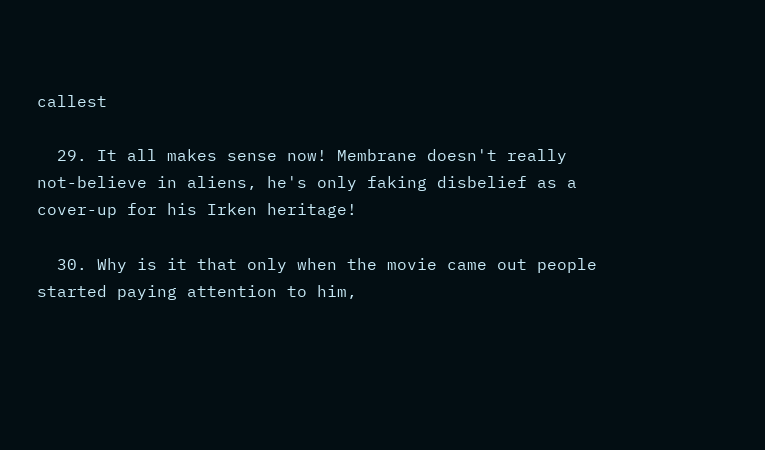callest

  29. It all makes sense now! Membrane doesn't really not-believe in aliens, he's only faking disbelief as a cover-up for his Irken heritage!

  30. Why is it that only when the movie came out people started paying attention to him,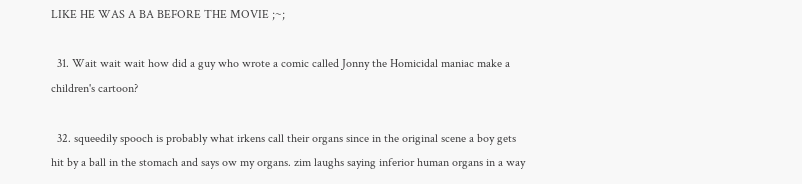LIKE HE WAS A BA BEFORE THE MOVIE ;~;

  31. Wait wait wait how did a guy who wrote a comic called Jonny the Homicidal maniac make a children's cartoon?

  32. squeedily spooch is probably what irkens call their organs since in the original scene a boy gets hit by a ball in the stomach and says ow my organs. zim laughs saying inferior human organs in a way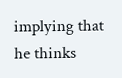implying that he thinks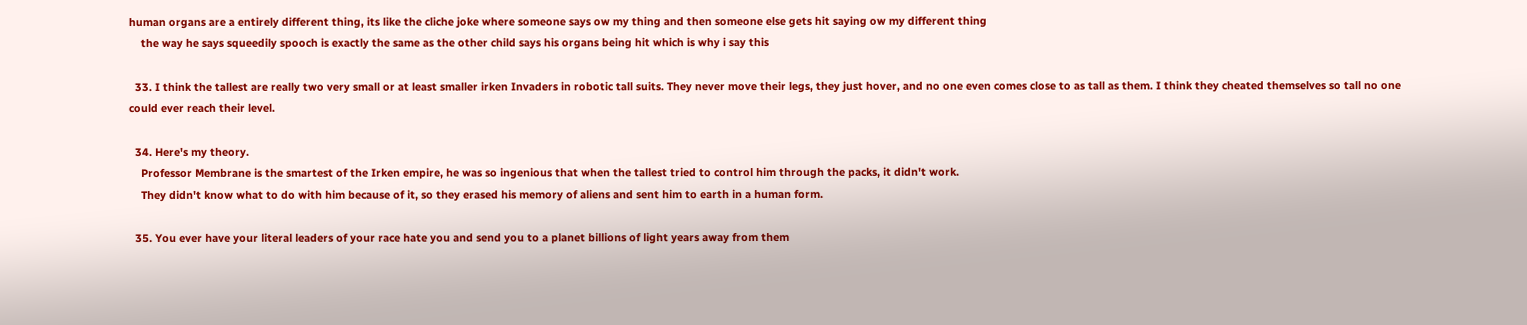human organs are a entirely different thing, its like the cliche joke where someone says ow my thing and then someone else gets hit saying ow my different thing
    the way he says squeedily spooch is exactly the same as the other child says his organs being hit which is why i say this

  33. I think the tallest are really two very small or at least smaller irken Invaders in robotic tall suits. They never move their legs, they just hover, and no one even comes close to as tall as them. I think they cheated themselves so tall no one could ever reach their level.

  34. Here's my theory.
    Professor Membrane is the smartest of the Irken empire, he was so ingenious that when the tallest tried to control him through the packs, it didn't work.
    They didn't know what to do with him because of it, so they erased his memory of aliens and sent him to earth in a human form.

  35. You ever have your literal leaders of your race hate you and send you to a planet billions of light years away from them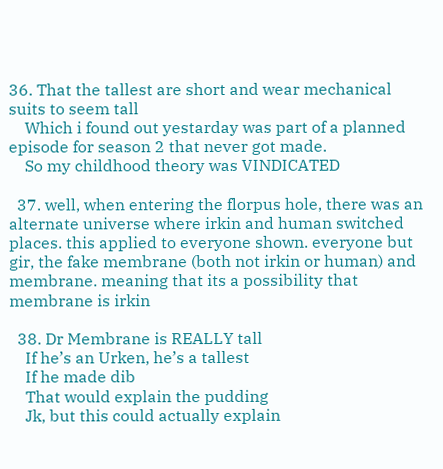36. That the tallest are short and wear mechanical suits to seem tall
    Which i found out yestarday was part of a planned episode for season 2 that never got made.
    So my childhood theory was VINDICATED

  37. well, when entering the florpus hole, there was an alternate universe where irkin and human switched places. this applied to everyone shown. everyone but gir, the fake membrane (both not irkin or human) and membrane. meaning that its a possibility that membrane is irkin

  38. Dr Membrane is REALLY tall
    If he’s an Urken, he’s a tallest
    If he made dib
    That would explain the pudding
    Jk, but this could actually explain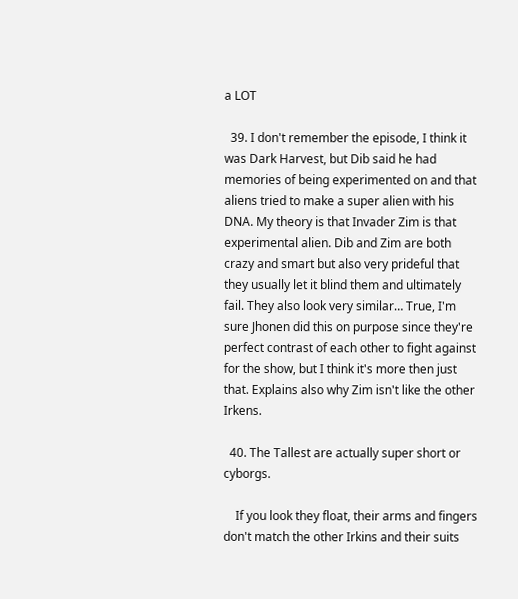a LOT

  39. I don't remember the episode, I think it was Dark Harvest, but Dib said he had memories of being experimented on and that aliens tried to make a super alien with his DNA. My theory is that Invader Zim is that experimental alien. Dib and Zim are both crazy and smart but also very prideful that they usually let it blind them and ultimately fail. They also look very similar… True, I'm sure Jhonen did this on purpose since they're perfect contrast of each other to fight against for the show, but I think it's more then just that. Explains also why Zim isn't like the other Irkens.

  40. The Tallest are actually super short or cyborgs.

    If you look they float, their arms and fingers don't match the other Irkins and their suits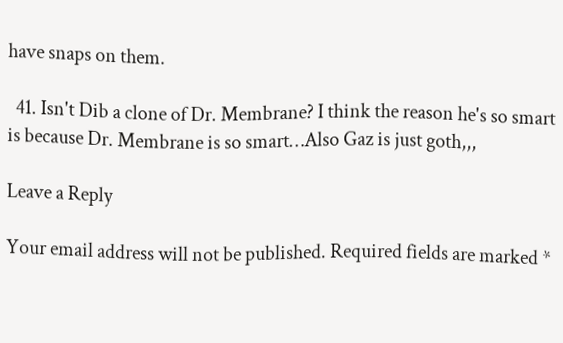have snaps on them.

  41. Isn't Dib a clone of Dr. Membrane? I think the reason he's so smart is because Dr. Membrane is so smart…Also Gaz is just goth,,,

Leave a Reply

Your email address will not be published. Required fields are marked *